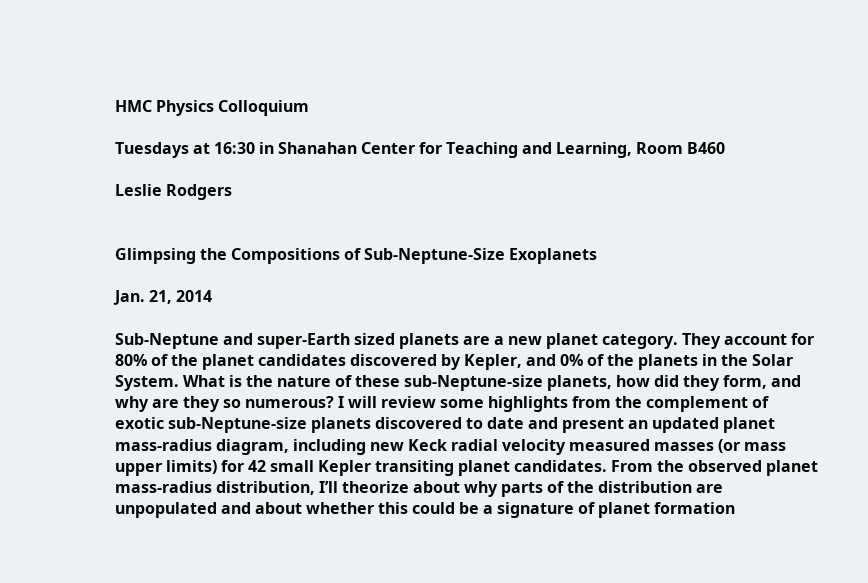HMC Physics Colloquium

Tuesdays at 16:30 in Shanahan Center for Teaching and Learning, Room B460

Leslie Rodgers


Glimpsing the Compositions of Sub-Neptune-Size Exoplanets

Jan. 21, 2014

Sub-Neptune and super-Earth sized planets are a new planet category. They account for 80% of the planet candidates discovered by Kepler, and 0% of the planets in the Solar System. What is the nature of these sub-Neptune-size planets, how did they form, and why are they so numerous? I will review some highlights from the complement of exotic sub-Neptune-size planets discovered to date and present an updated planet mass-radius diagram, including new Keck radial velocity measured masses (or mass upper limits) for 42 small Kepler transiting planet candidates. From the observed planet mass-radius distribution, I’ll theorize about why parts of the distribution are unpopulated and about whether this could be a signature of planet formation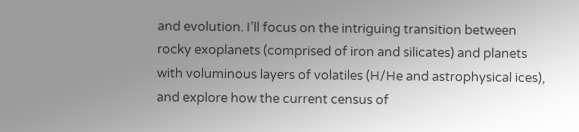and evolution. I’ll focus on the intriguing transition between rocky exoplanets (comprised of iron and silicates) and planets with voluminous layers of volatiles (H/He and astrophysical ices), and explore how the current census of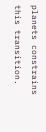planets constrains this transition.